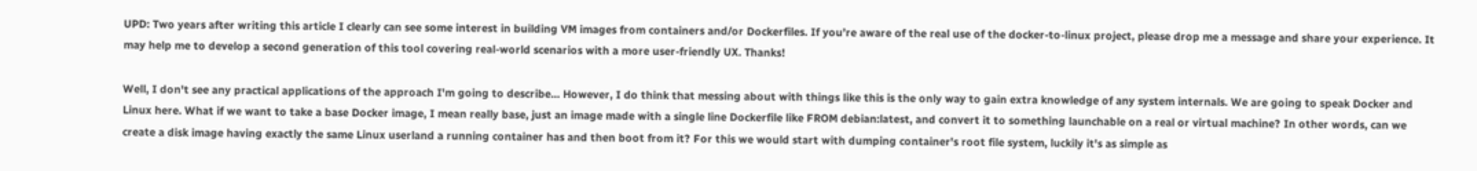UPD: Two years after writing this article I clearly can see some interest in building VM images from containers and/or Dockerfiles. If you’re aware of the real use of the docker-to-linux project, please drop me a message and share your experience. It may help me to develop a second generation of this tool covering real-world scenarios with a more user-friendly UX. Thanks!

Well, I don't see any practical applications of the approach I'm going to describe... However, I do think that messing about with things like this is the only way to gain extra knowledge of any system internals. We are going to speak Docker and Linux here. What if we want to take a base Docker image, I mean really base, just an image made with a single line Dockerfile like FROM debian:latest, and convert it to something launchable on a real or virtual machine? In other words, can we create a disk image having exactly the same Linux userland a running container has and then boot from it? For this we would start with dumping container's root file system, luckily it's as simple as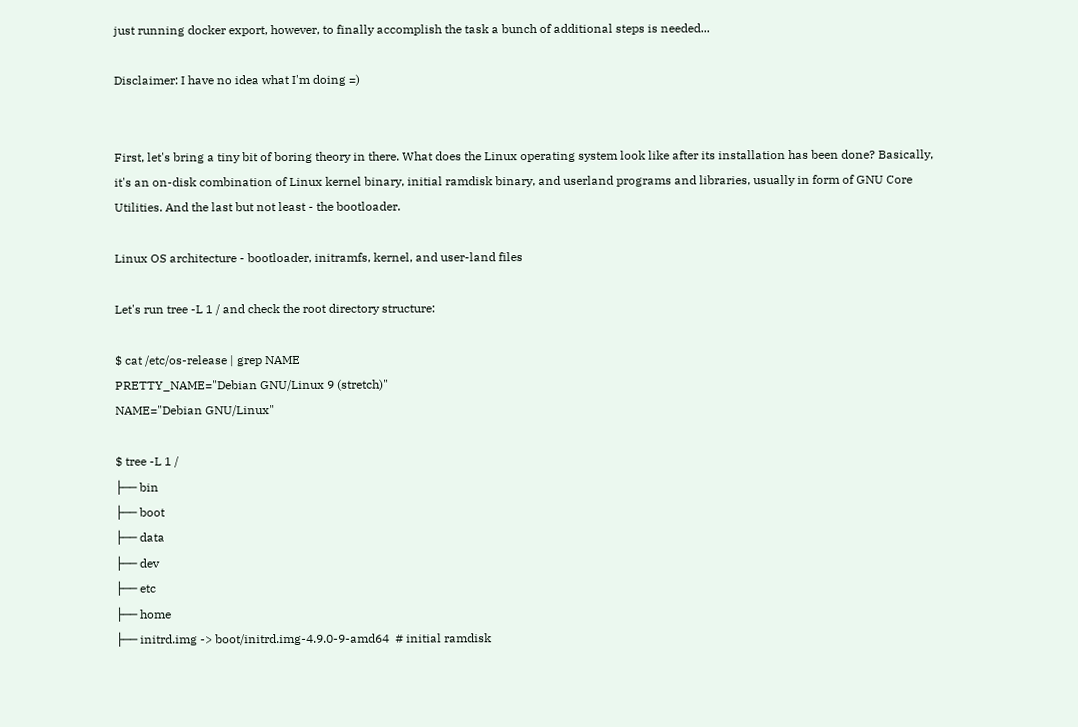just running docker export, however, to finally accomplish the task a bunch of additional steps is needed...

Disclaimer: I have no idea what I'm doing =)


First, let's bring a tiny bit of boring theory in there. What does the Linux operating system look like after its installation has been done? Basically, it's an on-disk combination of Linux kernel binary, initial ramdisk binary, and userland programs and libraries, usually in form of GNU Core Utilities. And the last but not least - the bootloader.

Linux OS architecture - bootloader, initramfs, kernel, and user-land files

Let's run tree -L 1 / and check the root directory structure:

$ cat /etc/os-release | grep NAME
PRETTY_NAME="Debian GNU/Linux 9 (stretch)"
NAME="Debian GNU/Linux"

$ tree -L 1 /
├── bin
├── boot
├── data
├── dev
├── etc
├── home
├── initrd.img -> boot/initrd.img-4.9.0-9-amd64  # initial ramdisk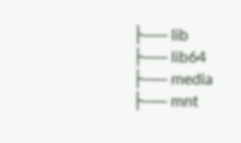├── lib
├── lib64
├── media
├── mnt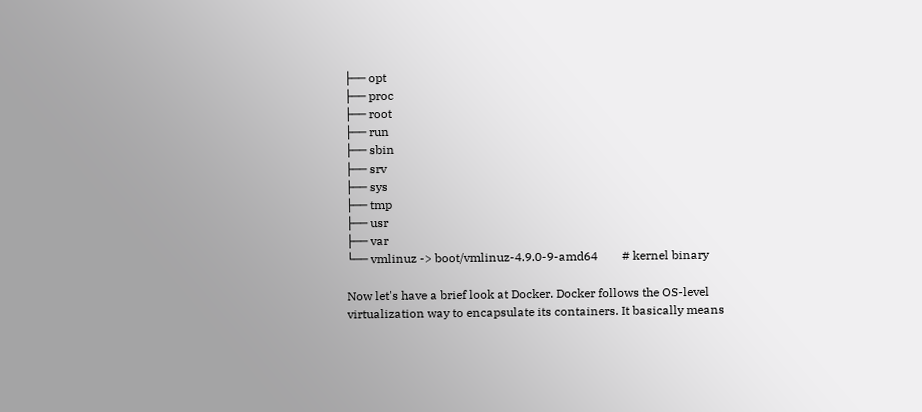├── opt
├── proc
├── root
├── run
├── sbin
├── srv
├── sys
├── tmp
├── usr
├── var
└── vmlinuz -> boot/vmlinuz-4.9.0-9-amd64        # kernel binary

Now let's have a brief look at Docker. Docker follows the OS-level virtualization way to encapsulate its containers. It basically means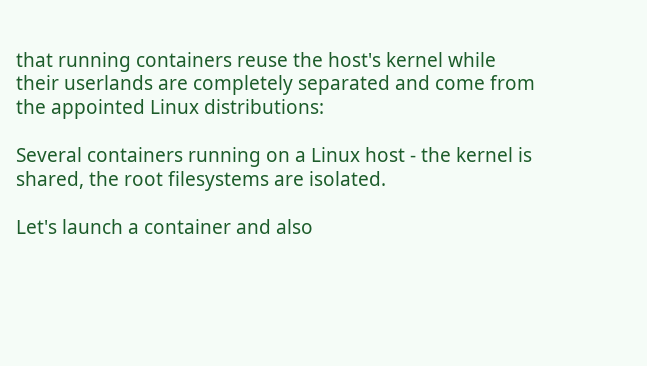that running containers reuse the host's kernel while their userlands are completely separated and come from the appointed Linux distributions:

Several containers running on a Linux host - the kernel is shared, the root filesystems are isolated.

Let's launch a container and also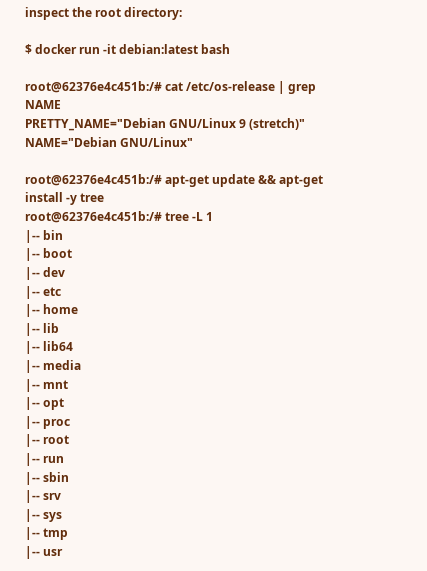inspect the root directory:

$ docker run -it debian:latest bash

root@62376e4c451b:/# cat /etc/os-release | grep NAME
PRETTY_NAME="Debian GNU/Linux 9 (stretch)"
NAME="Debian GNU/Linux"

root@62376e4c451b:/# apt-get update && apt-get install -y tree
root@62376e4c451b:/# tree -L 1
|-- bin
|-- boot
|-- dev
|-- etc
|-- home
|-- lib
|-- lib64
|-- media
|-- mnt
|-- opt
|-- proc
|-- root
|-- run
|-- sbin
|-- srv
|-- sys
|-- tmp
|-- usr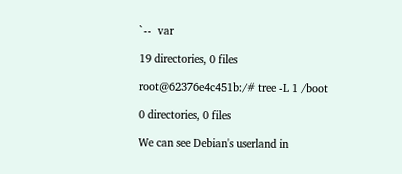`--  var

19 directories, 0 files

root@62376e4c451b:/# tree -L 1 /boot

0 directories, 0 files

We can see Debian's userland in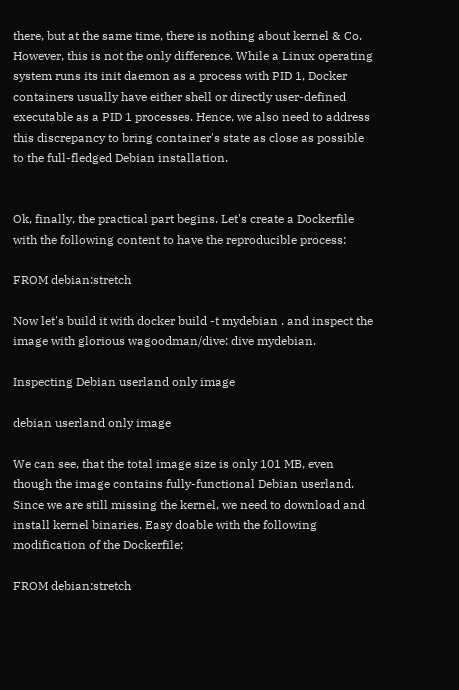there, but at the same time, there is nothing about kernel & Co. However, this is not the only difference. While a Linux operating system runs its init daemon as a process with PID 1, Docker containers usually have either shell or directly user-defined executable as a PID 1 processes. Hence, we also need to address this discrepancy to bring container's state as close as possible to the full-fledged Debian installation.


Ok, finally, the practical part begins. Let's create a Dockerfile with the following content to have the reproducible process:

FROM debian:stretch

Now let's build it with docker build -t mydebian . and inspect the image with glorious wagoodman/dive: dive mydebian.

Inspecting Debian userland only image

debian userland only image

We can see, that the total image size is only 101 MB, even though the image contains fully-functional Debian userland. Since we are still missing the kernel, we need to download and install kernel binaries. Easy doable with the following modification of the Dockerfile:

FROM debian:stretch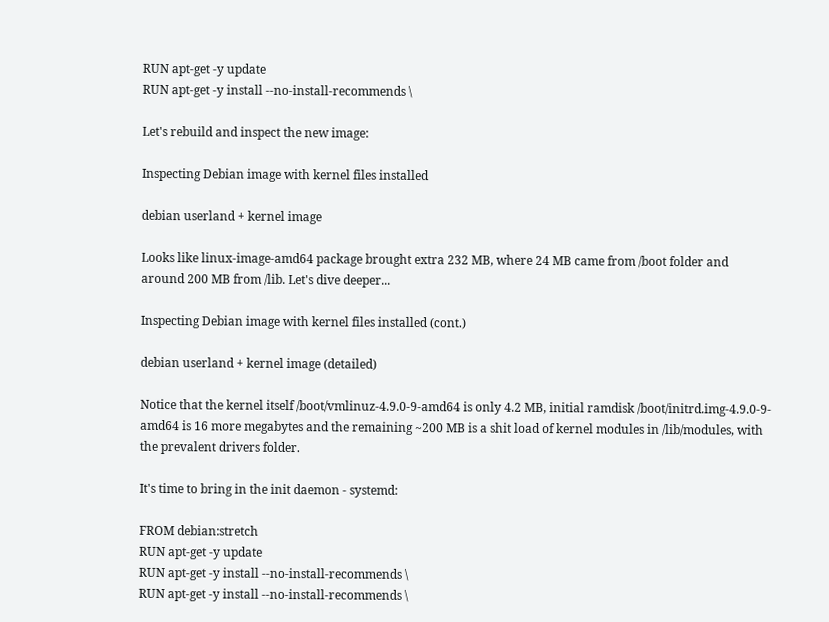RUN apt-get -y update
RUN apt-get -y install --no-install-recommends \

Let's rebuild and inspect the new image:

Inspecting Debian image with kernel files installed

debian userland + kernel image

Looks like linux-image-amd64 package brought extra 232 MB, where 24 MB came from /boot folder and around 200 MB from /lib. Let's dive deeper...

Inspecting Debian image with kernel files installed (cont.)

debian userland + kernel image (detailed)

Notice that the kernel itself /boot/vmlinuz-4.9.0-9-amd64 is only 4.2 MB, initial ramdisk /boot/initrd.img-4.9.0-9-amd64 is 16 more megabytes and the remaining ~200 MB is a shit load of kernel modules in /lib/modules, with the prevalent drivers folder.

It's time to bring in the init daemon - systemd:

FROM debian:stretch
RUN apt-get -y update
RUN apt-get -y install --no-install-recommends \
RUN apt-get -y install --no-install-recommends \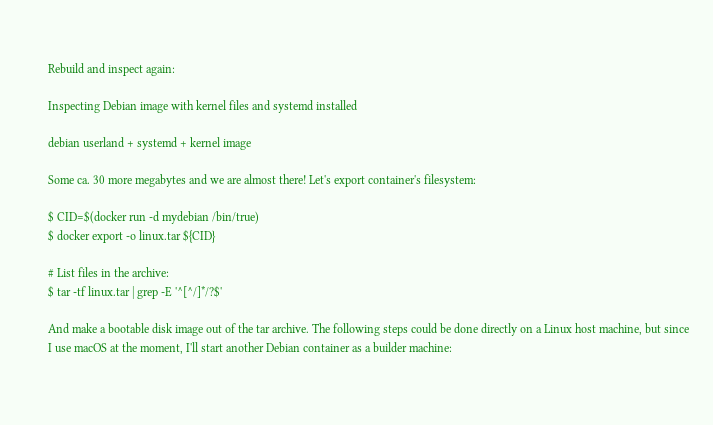Rebuild and inspect again:

Inspecting Debian image with kernel files and systemd installed

debian userland + systemd + kernel image

Some ca. 30 more megabytes and we are almost there! Let's export container's filesystem:

$ CID=$(docker run -d mydebian /bin/true)
$ docker export -o linux.tar ${CID}

# List files in the archive:
$ tar -tf linux.tar | grep -E '^[^/]*/?$'

And make a bootable disk image out of the tar archive. The following steps could be done directly on a Linux host machine, but since I use macOS at the moment, I'll start another Debian container as a builder machine: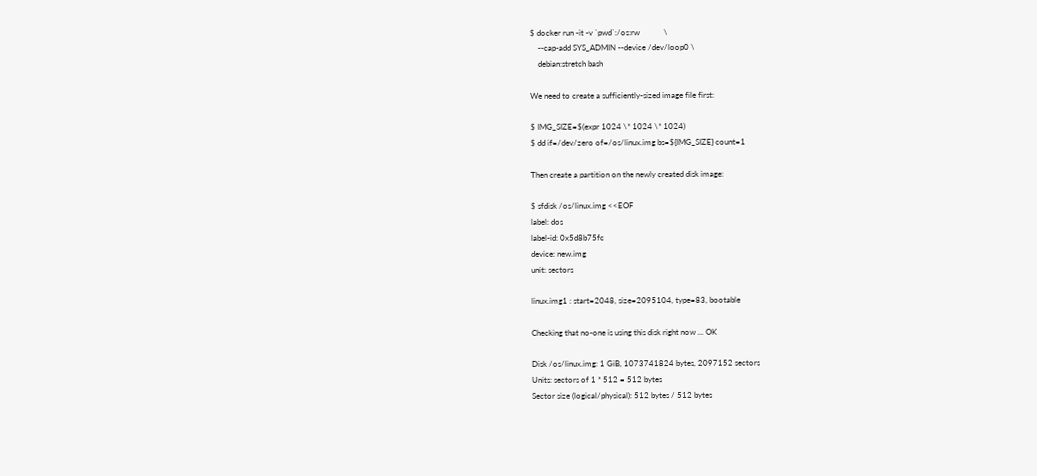$ docker run -it -v `pwd`:/os:rw            \
    --cap-add SYS_ADMIN --device /dev/loop0 \
    debian:stretch bash

We need to create a sufficiently-sized image file first:

$ IMG_SIZE=$(expr 1024 \* 1024 \* 1024)
$ dd if=/dev/zero of=/os/linux.img bs=${IMG_SIZE} count=1

Then create a partition on the newly created disk image:

$ sfdisk /os/linux.img <<EOF
label: dos
label-id: 0x5d8b75fc
device: new.img
unit: sectors

linux.img1 : start=2048, size=2095104, type=83, bootable

Checking that no-one is using this disk right now ... OK

Disk /os/linux.img: 1 GiB, 1073741824 bytes, 2097152 sectors
Units: sectors of 1 * 512 = 512 bytes
Sector size (logical/physical): 512 bytes / 512 bytes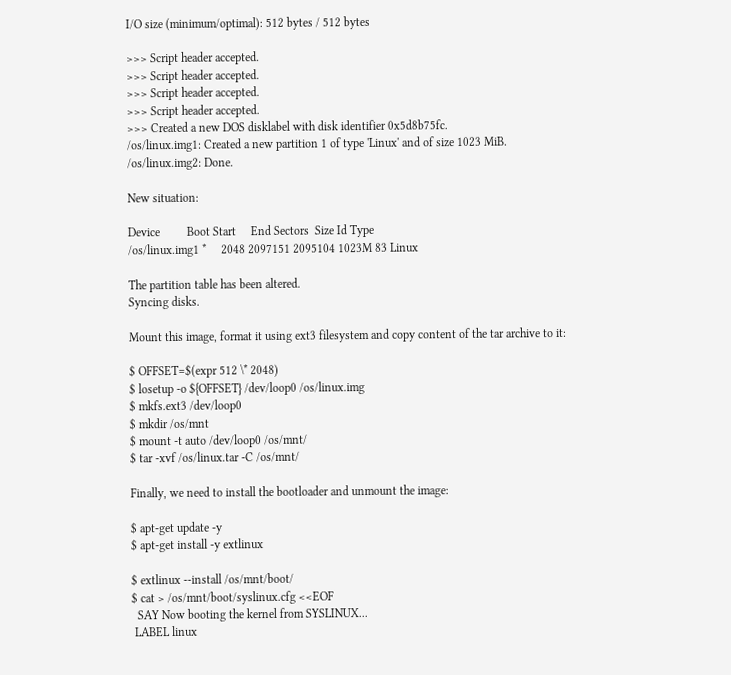I/O size (minimum/optimal): 512 bytes / 512 bytes

>>> Script header accepted.
>>> Script header accepted.
>>> Script header accepted.
>>> Script header accepted.
>>> Created a new DOS disklabel with disk identifier 0x5d8b75fc.
/os/linux.img1: Created a new partition 1 of type 'Linux' and of size 1023 MiB.
/os/linux.img2: Done.

New situation:

Device         Boot Start     End Sectors  Size Id Type
/os/linux.img1 *     2048 2097151 2095104 1023M 83 Linux

The partition table has been altered.
Syncing disks.

Mount this image, format it using ext3 filesystem and copy content of the tar archive to it:

$ OFFSET=$(expr 512 \* 2048)
$ losetup -o ${OFFSET} /dev/loop0 /os/linux.img
$ mkfs.ext3 /dev/loop0
$ mkdir /os/mnt
$ mount -t auto /dev/loop0 /os/mnt/
$ tar -xvf /os/linux.tar -C /os/mnt/

Finally, we need to install the bootloader and unmount the image:

$ apt-get update -y
$ apt-get install -y extlinux

$ extlinux --install /os/mnt/boot/
$ cat > /os/mnt/boot/syslinux.cfg <<EOF
  SAY Now booting the kernel from SYSLINUX...
 LABEL linux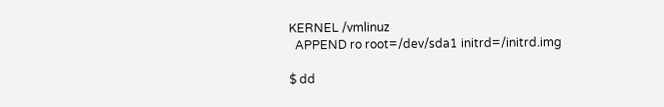KERNEL /vmlinuz
  APPEND ro root=/dev/sda1 initrd=/initrd.img

$ dd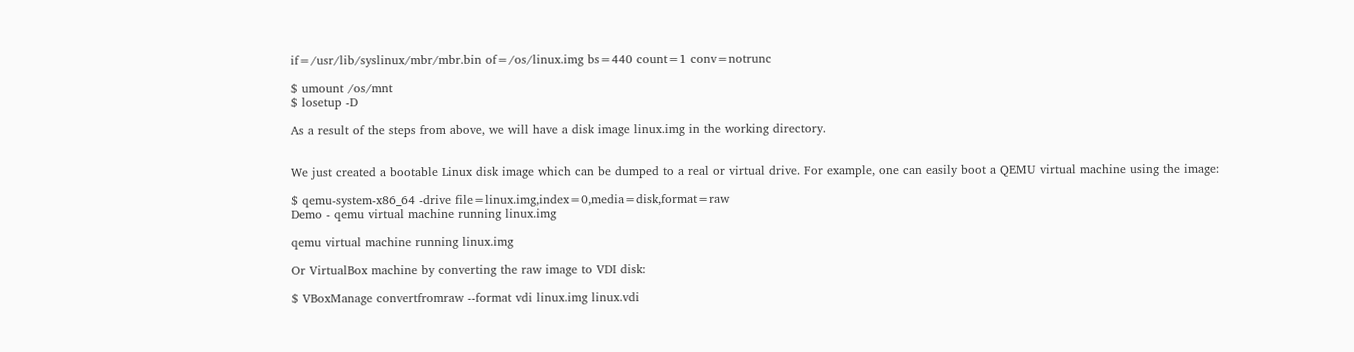if=/usr/lib/syslinux/mbr/mbr.bin of=/os/linux.img bs=440 count=1 conv=notrunc

$ umount /os/mnt
$ losetup -D

As a result of the steps from above, we will have a disk image linux.img in the working directory.


We just created a bootable Linux disk image which can be dumped to a real or virtual drive. For example, one can easily boot a QEMU virtual machine using the image:

$ qemu-system-x86_64 -drive file=linux.img,index=0,media=disk,format=raw
Demo - qemu virtual machine running linux.img

qemu virtual machine running linux.img

Or VirtualBox machine by converting the raw image to VDI disk:

$ VBoxManage convertfromraw --format vdi linux.img linux.vdi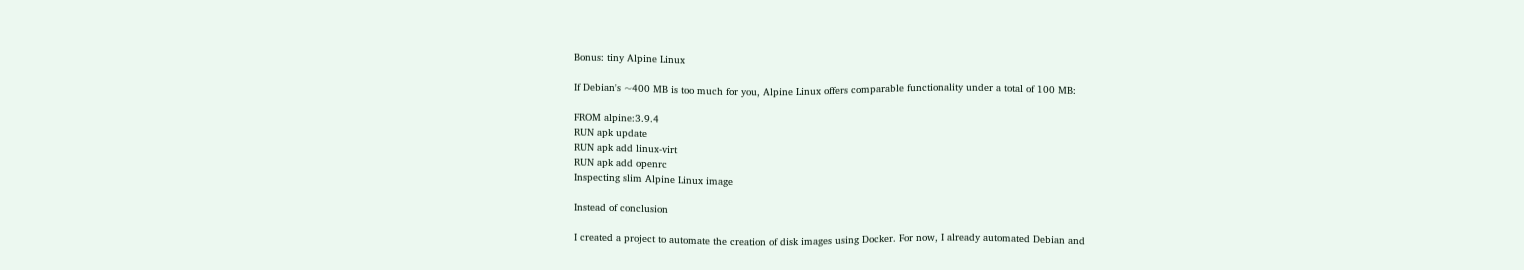Bonus: tiny Alpine Linux

If Debian's ~400 MB is too much for you, Alpine Linux offers comparable functionality under a total of 100 MB:

FROM alpine:3.9.4
RUN apk update
RUN apk add linux-virt
RUN apk add openrc
Inspecting slim Alpine Linux image

Instead of conclusion

I created a project to automate the creation of disk images using Docker. For now, I already automated Debian and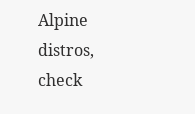Alpine distros, check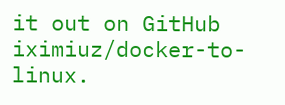it out on GitHub iximiuz/docker-to-linux.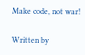Make code, not war!

Written by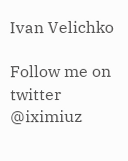Ivan Velichko

Follow me on twitter @iximiuz